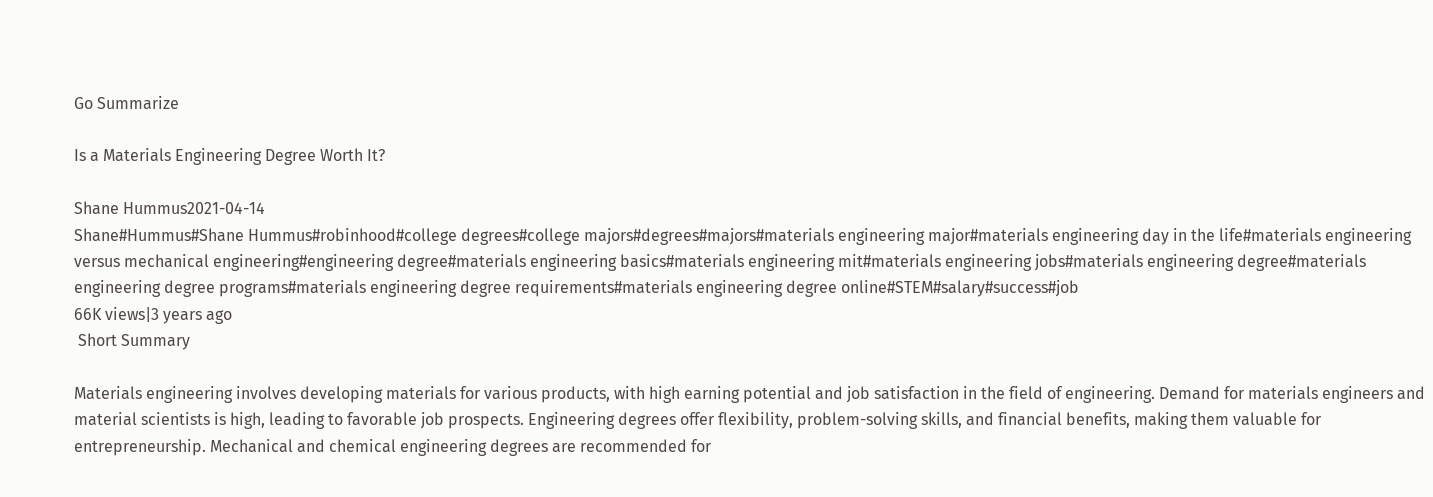Go Summarize

Is a Materials Engineering Degree Worth It?

Shane Hummus2021-04-14
Shane#Hummus#Shane Hummus#robinhood#college degrees#college majors#degrees#majors#materials engineering major#materials engineering day in the life#materials engineering versus mechanical engineering#engineering degree#materials engineering basics#materials engineering mit#materials engineering jobs#materials engineering degree#materials engineering degree programs#materials engineering degree requirements#materials engineering degree online#STEM#salary#success#job
66K views|3 years ago
 Short Summary

Materials engineering involves developing materials for various products, with high earning potential and job satisfaction in the field of engineering. Demand for materials engineers and material scientists is high, leading to favorable job prospects. Engineering degrees offer flexibility, problem-solving skills, and financial benefits, making them valuable for entrepreneurship. Mechanical and chemical engineering degrees are recommended for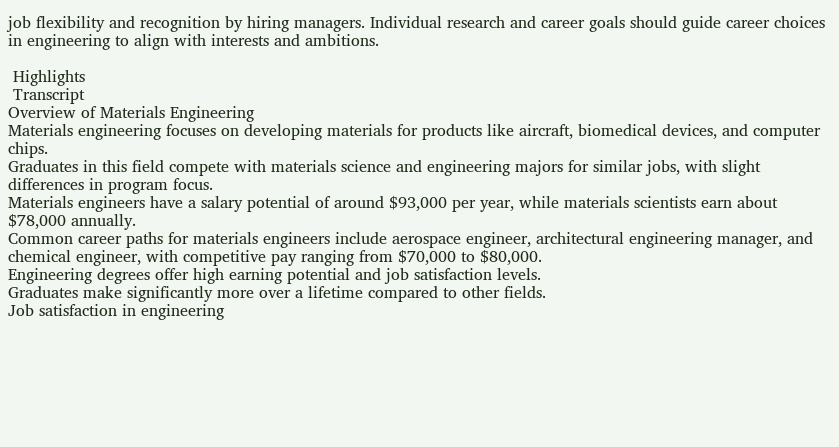job flexibility and recognition by hiring managers. Individual research and career goals should guide career choices in engineering to align with interests and ambitions.

 Highlights
 Transcript
Overview of Materials Engineering
Materials engineering focuses on developing materials for products like aircraft, biomedical devices, and computer chips.
Graduates in this field compete with materials science and engineering majors for similar jobs, with slight differences in program focus.
Materials engineers have a salary potential of around $93,000 per year, while materials scientists earn about $78,000 annually.
Common career paths for materials engineers include aerospace engineer, architectural engineering manager, and chemical engineer, with competitive pay ranging from $70,000 to $80,000.
Engineering degrees offer high earning potential and job satisfaction levels.
Graduates make significantly more over a lifetime compared to other fields.
Job satisfaction in engineering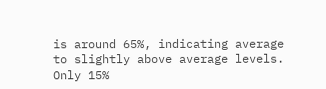is around 65%, indicating average to slightly above average levels.
Only 15%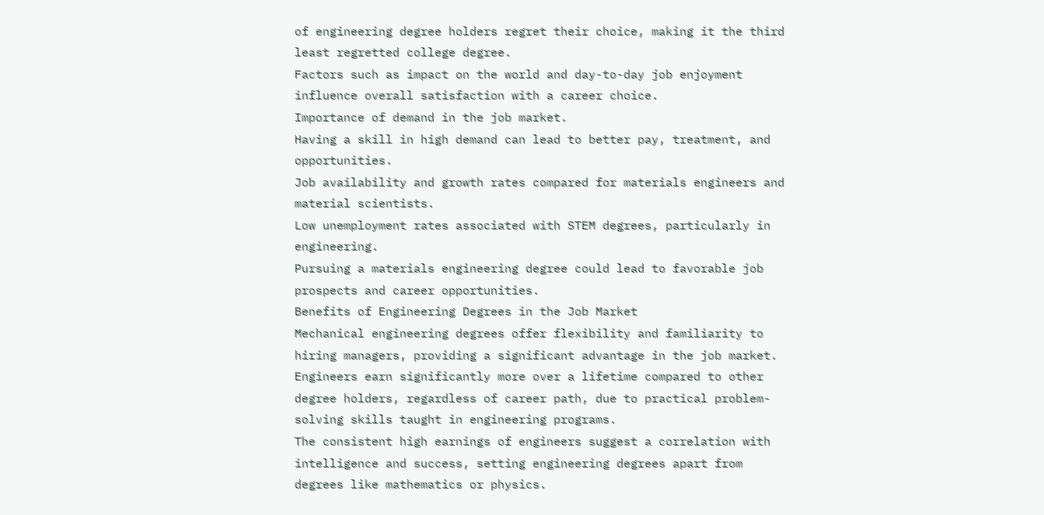of engineering degree holders regret their choice, making it the third least regretted college degree.
Factors such as impact on the world and day-to-day job enjoyment influence overall satisfaction with a career choice.
Importance of demand in the job market.
Having a skill in high demand can lead to better pay, treatment, and opportunities.
Job availability and growth rates compared for materials engineers and material scientists.
Low unemployment rates associated with STEM degrees, particularly in engineering.
Pursuing a materials engineering degree could lead to favorable job prospects and career opportunities.
Benefits of Engineering Degrees in the Job Market
Mechanical engineering degrees offer flexibility and familiarity to hiring managers, providing a significant advantage in the job market.
Engineers earn significantly more over a lifetime compared to other degree holders, regardless of career path, due to practical problem-solving skills taught in engineering programs.
The consistent high earnings of engineers suggest a correlation with intelligence and success, setting engineering degrees apart from degrees like mathematics or physics.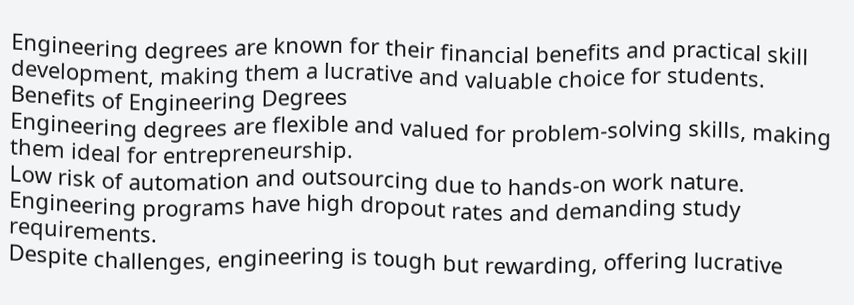Engineering degrees are known for their financial benefits and practical skill development, making them a lucrative and valuable choice for students.
Benefits of Engineering Degrees
Engineering degrees are flexible and valued for problem-solving skills, making them ideal for entrepreneurship.
Low risk of automation and outsourcing due to hands-on work nature.
Engineering programs have high dropout rates and demanding study requirements.
Despite challenges, engineering is tough but rewarding, offering lucrative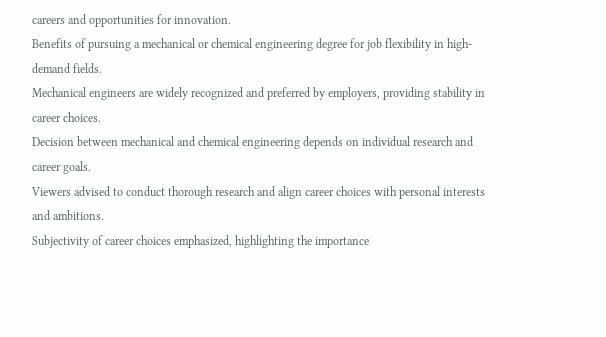careers and opportunities for innovation.
Benefits of pursuing a mechanical or chemical engineering degree for job flexibility in high-demand fields.
Mechanical engineers are widely recognized and preferred by employers, providing stability in career choices.
Decision between mechanical and chemical engineering depends on individual research and career goals.
Viewers advised to conduct thorough research and align career choices with personal interests and ambitions.
Subjectivity of career choices emphasized, highlighting the importance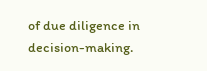of due diligence in decision-making.